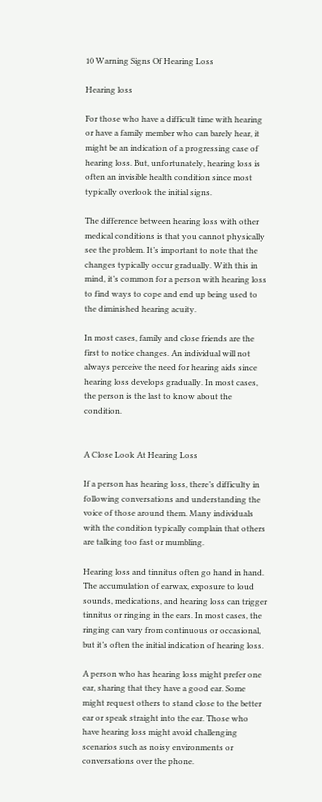10 Warning Signs Of Hearing Loss

Hearing loss

For those who have a difficult time with hearing or have a family member who can barely hear, it might be an indication of a progressing case of hearing loss. But, unfortunately, hearing loss is often an invisible health condition since most typically overlook the initial signs.

The difference between hearing loss with other medical conditions is that you cannot physically see the problem. It’s important to note that the changes typically occur gradually. With this in mind, it’s common for a person with hearing loss to find ways to cope and end up being used to the diminished hearing acuity.

In most cases, family and close friends are the first to notice changes. An individual will not always perceive the need for hearing aids since hearing loss develops gradually. In most cases, the person is the last to know about the condition.


A Close Look At Hearing Loss

If a person has hearing loss, there’s difficulty in following conversations and understanding the voice of those around them. Many individuals with the condition typically complain that others are talking too fast or mumbling.

Hearing loss and tinnitus often go hand in hand. The accumulation of earwax, exposure to loud sounds, medications, and hearing loss can trigger tinnitus or ringing in the ears. In most cases, the ringing can vary from continuous or occasional, but it’s often the initial indication of hearing loss.

A person who has hearing loss might prefer one ear, sharing that they have a good ear. Some might request others to stand close to the better ear or speak straight into the ear. Those who have hearing loss might avoid challenging scenarios such as noisy environments or conversations over the phone.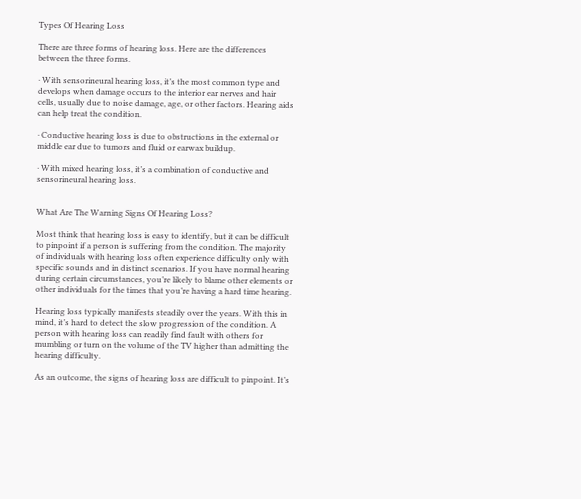Types Of Hearing Loss

There are three forms of hearing loss. Here are the differences between the three forms.

∙ With sensorineural hearing loss, it’s the most common type and develops when damage occurs to the interior ear nerves and hair cells, usually due to noise damage, age, or other factors. Hearing aids can help treat the condition.

∙ Conductive hearing loss is due to obstructions in the external or middle ear due to tumors and fluid or earwax buildup.

∙ With mixed hearing loss, it’s a combination of conductive and sensorineural hearing loss.


What Are The Warning Signs Of Hearing Loss?

Most think that hearing loss is easy to identify, but it can be difficult to pinpoint if a person is suffering from the condition. The majority of individuals with hearing loss often experience difficulty only with specific sounds and in distinct scenarios. If you have normal hearing during certain circumstances, you’re likely to blame other elements or other individuals for the times that you’re having a hard time hearing.

Hearing loss typically manifests steadily over the years. With this in mind, it’s hard to detect the slow progression of the condition. A person with hearing loss can readily find fault with others for mumbling or turn on the volume of the TV higher than admitting the hearing difficulty.

As an outcome, the signs of hearing loss are difficult to pinpoint. It’s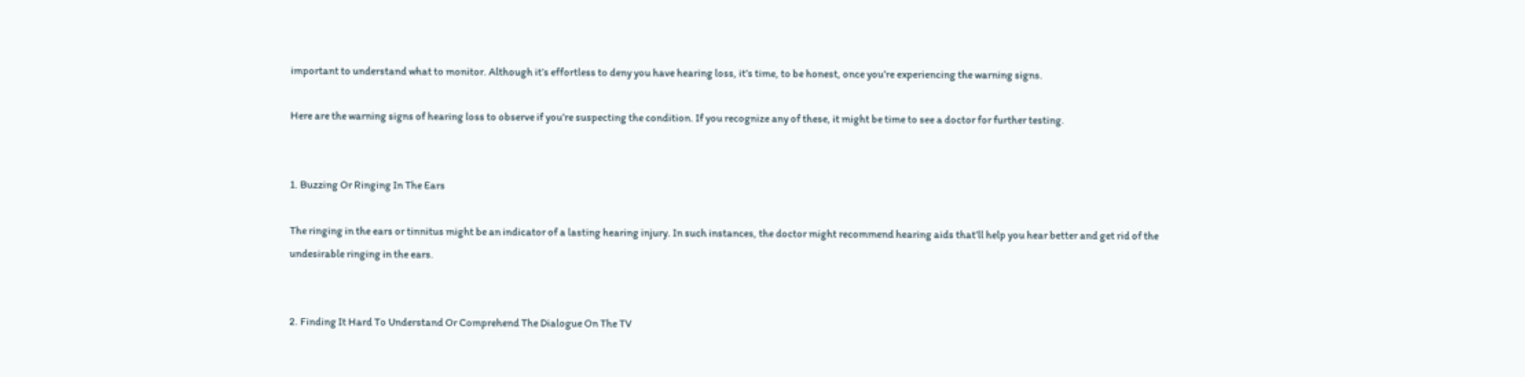important to understand what to monitor. Although it’s effortless to deny you have hearing loss, it’s time, to be honest, once you’re experiencing the warning signs.

Here are the warning signs of hearing loss to observe if you’re suspecting the condition. If you recognize any of these, it might be time to see a doctor for further testing.


1. Buzzing Or Ringing In The Ears

The ringing in the ears or tinnitus might be an indicator of a lasting hearing injury. In such instances, the doctor might recommend hearing aids that’ll help you hear better and get rid of the undesirable ringing in the ears.


2. Finding It Hard To Understand Or Comprehend The Dialogue On The TV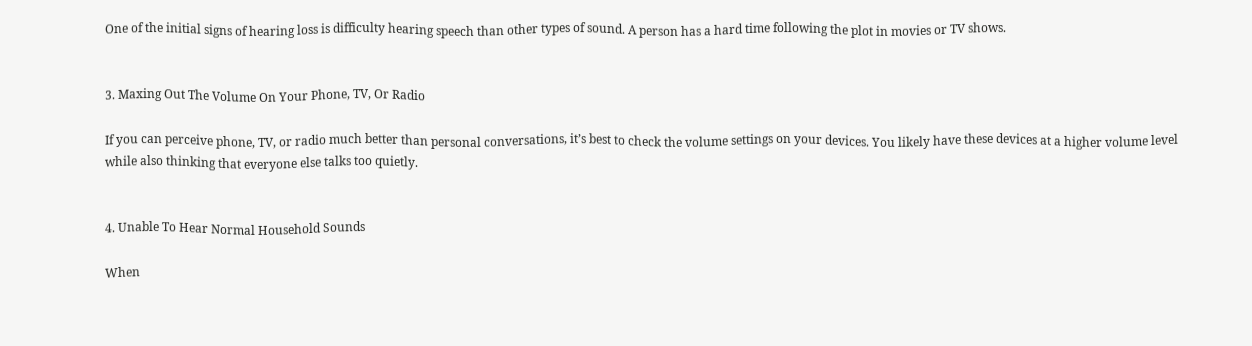One of the initial signs of hearing loss is difficulty hearing speech than other types of sound. A person has a hard time following the plot in movies or TV shows.


3. Maxing Out The Volume On Your Phone, TV, Or Radio

If you can perceive phone, TV, or radio much better than personal conversations, it’s best to check the volume settings on your devices. You likely have these devices at a higher volume level while also thinking that everyone else talks too quietly.


4. Unable To Hear Normal Household Sounds

When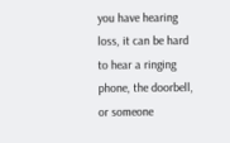you have hearing loss, it can be hard to hear a ringing phone, the doorbell, or someone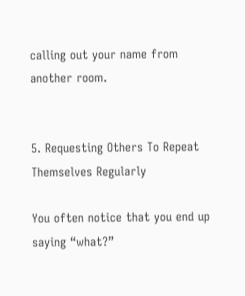calling out your name from another room.


5. Requesting Others To Repeat Themselves Regularly

You often notice that you end up saying “what?”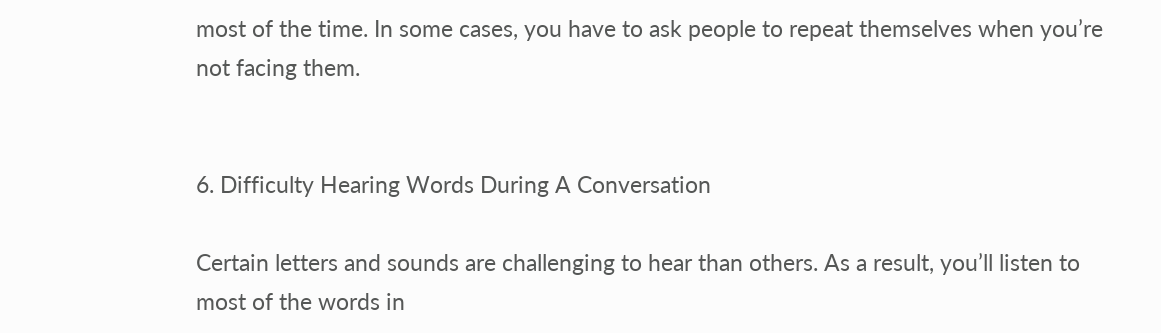most of the time. In some cases, you have to ask people to repeat themselves when you’re not facing them.


6. Difficulty Hearing Words During A Conversation

Certain letters and sounds are challenging to hear than others. As a result, you’ll listen to most of the words in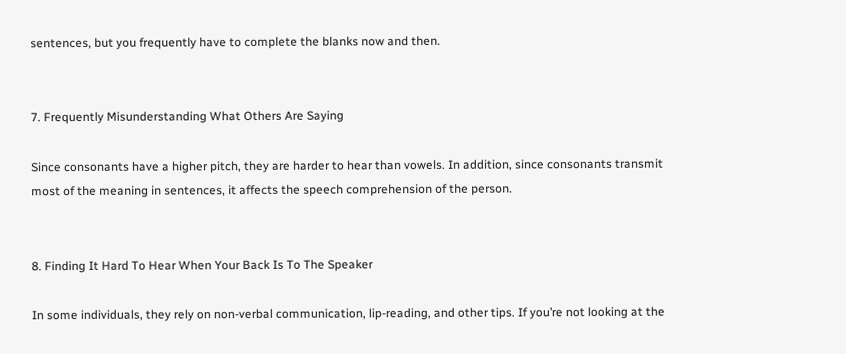sentences, but you frequently have to complete the blanks now and then.


7. Frequently Misunderstanding What Others Are Saying

Since consonants have a higher pitch, they are harder to hear than vowels. In addition, since consonants transmit most of the meaning in sentences, it affects the speech comprehension of the person.


8. Finding It Hard To Hear When Your Back Is To The Speaker

In some individuals, they rely on non-verbal communication, lip-reading, and other tips. If you’re not looking at the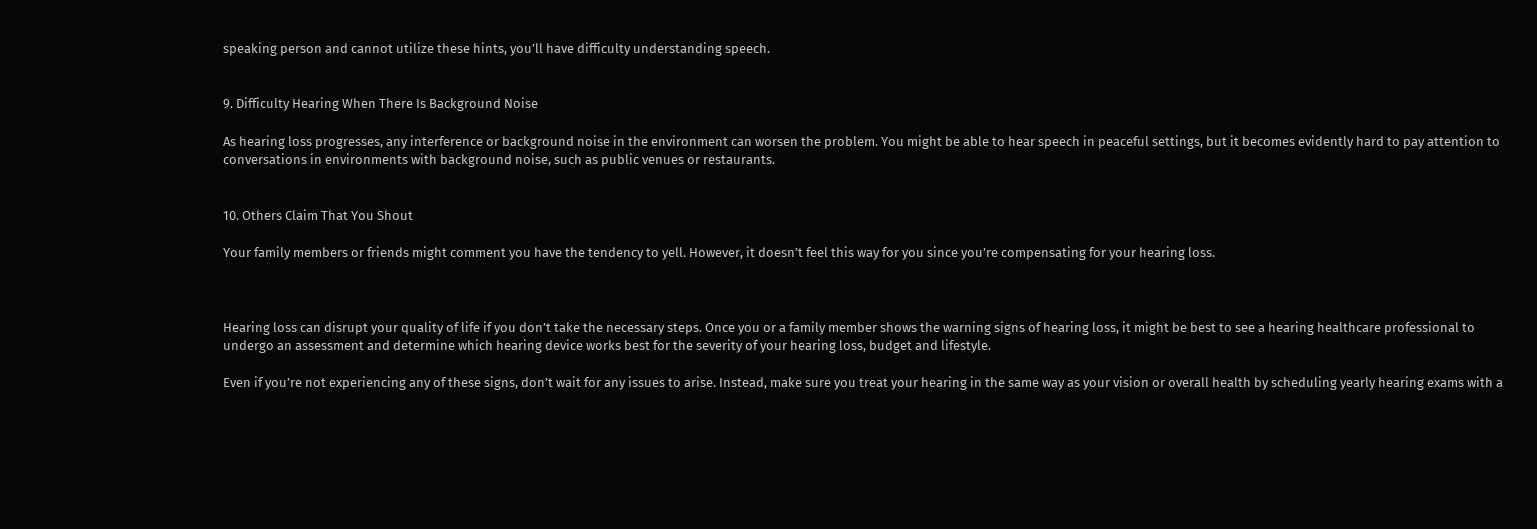speaking person and cannot utilize these hints, you’ll have difficulty understanding speech.


9. Difficulty Hearing When There Is Background Noise

As hearing loss progresses, any interference or background noise in the environment can worsen the problem. You might be able to hear speech in peaceful settings, but it becomes evidently hard to pay attention to conversations in environments with background noise, such as public venues or restaurants.


10. Others Claim That You Shout

Your family members or friends might comment you have the tendency to yell. However, it doesn’t feel this way for you since you’re compensating for your hearing loss.



Hearing loss can disrupt your quality of life if you don’t take the necessary steps. Once you or a family member shows the warning signs of hearing loss, it might be best to see a hearing healthcare professional to undergo an assessment and determine which hearing device works best for the severity of your hearing loss, budget and lifestyle.

Even if you’re not experiencing any of these signs, don’t wait for any issues to arise. Instead, make sure you treat your hearing in the same way as your vision or overall health by scheduling yearly hearing exams with a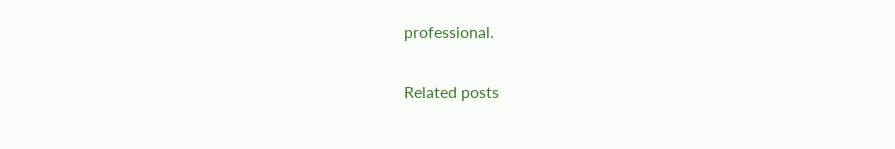professional.

Related posts